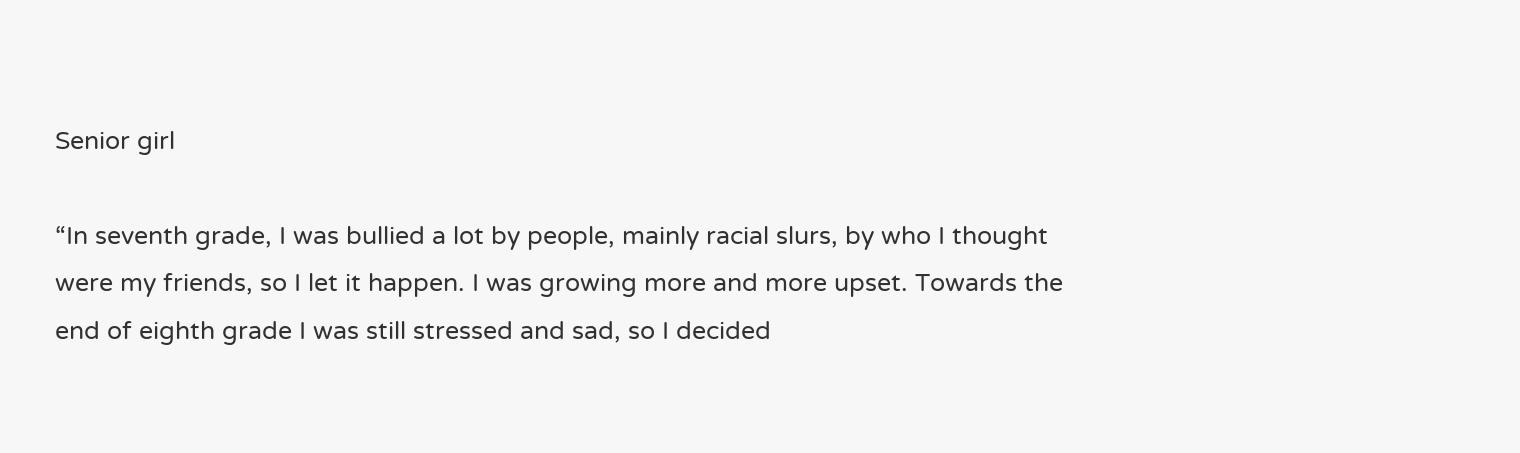Senior girl

“In seventh grade, I was bullied a lot by people, mainly racial slurs, by who I thought were my friends, so I let it happen. I was growing more and more upset. Towards the end of eighth grade I was still stressed and sad, so I decided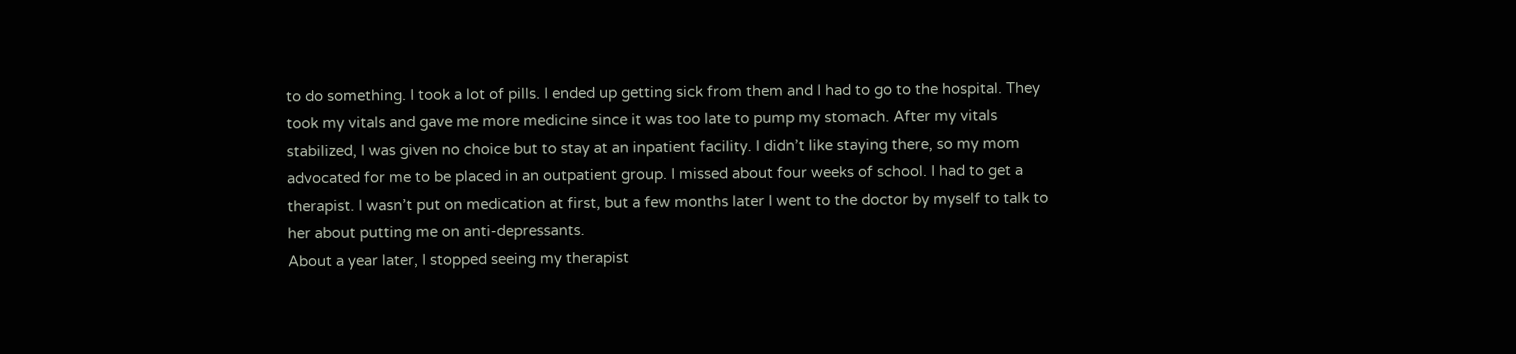to do something. I took a lot of pills. I ended up getting sick from them and I had to go to the hospital. They took my vitals and gave me more medicine since it was too late to pump my stomach. After my vitals stabilized, I was given no choice but to stay at an inpatient facility. I didn’t like staying there, so my mom advocated for me to be placed in an outpatient group. I missed about four weeks of school. I had to get a therapist. I wasn’t put on medication at first, but a few months later I went to the doctor by myself to talk to her about putting me on anti-depressants.
About a year later, I stopped seeing my therapist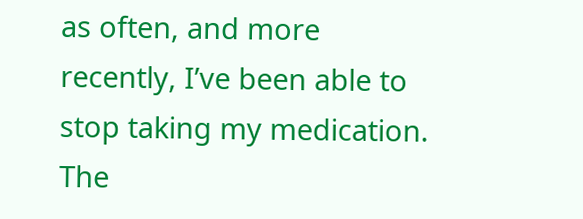as often, and more recently, I’ve been able to stop taking my medication. The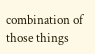combination of those things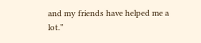and my friends have helped me a lot.”